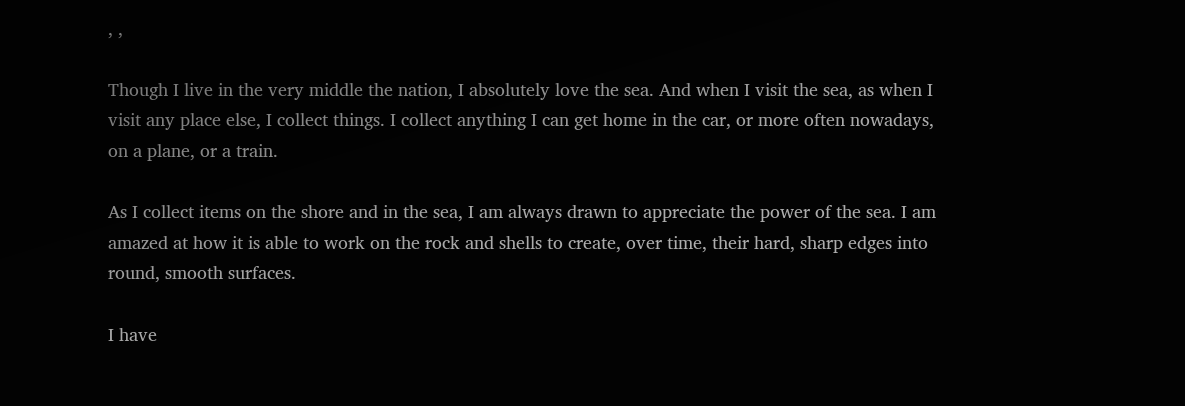, ,

Though I live in the very middle the nation, I absolutely love the sea. And when I visit the sea, as when I visit any place else, I collect things. I collect anything I can get home in the car, or more often nowadays, on a plane, or a train.

As I collect items on the shore and in the sea, I am always drawn to appreciate the power of the sea. I am amazed at how it is able to work on the rock and shells to create, over time, their hard, sharp edges into round, smooth surfaces.

I have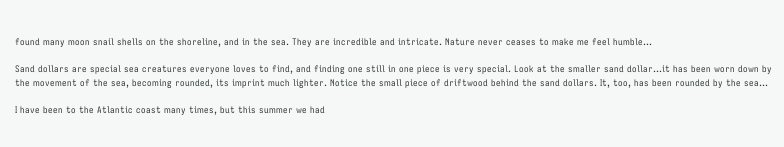found many moon snail shells on the shoreline, and in the sea. They are incredible and intricate. Nature never ceases to make me feel humble…

Sand dollars are special sea creatures everyone loves to find, and finding one still in one piece is very special. Look at the smaller sand dollar…it has been worn down by the movement of the sea, becoming rounded, its imprint much lighter. Notice the small piece of driftwood behind the sand dollars. It, too, has been rounded by the sea…

I have been to the Atlantic coast many times, but this summer we had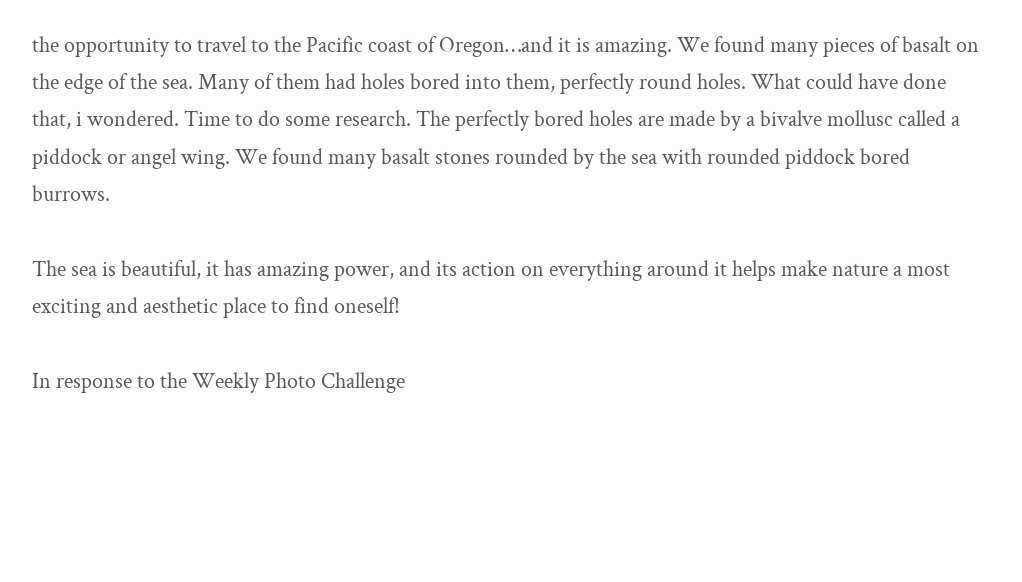the opportunity to travel to the Pacific coast of Oregon…and it is amazing. We found many pieces of basalt on the edge of the sea. Many of them had holes bored into them, perfectly round holes. What could have done that, i wondered. Time to do some research. The perfectly bored holes are made by a bivalve mollusc called a piddock or angel wing. We found many basalt stones rounded by the sea with rounded piddock bored burrows.

The sea is beautiful, it has amazing power, and its action on everything around it helps make nature a most exciting and aesthetic place to find oneself!

In response to the Weekly Photo Challenge